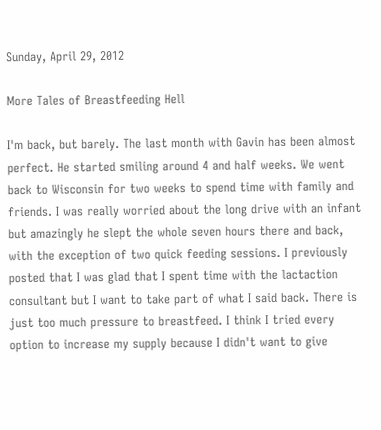Sunday, April 29, 2012

More Tales of Breastfeeding Hell

I'm back, but barely. The last month with Gavin has been almost perfect. He started smiling around 4 and half weeks. We went back to Wisconsin for two weeks to spend time with family and friends. I was really worried about the long drive with an infant but amazingly he slept the whole seven hours there and back, with the exception of two quick feeding sessions. I previously posted that I was glad that I spent time with the lactaction consultant but I want to take part of what I said back. There is just too much pressure to breastfeed. I think I tried every option to increase my supply because I didn't want to give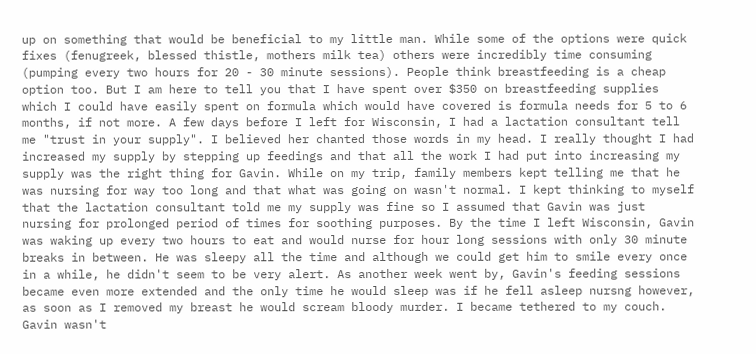up on something that would be beneficial to my little man. While some of the options were quick fixes (fenugreek, blessed thistle, mothers milk tea) others were incredibly time consuming (pumping every two hours for 20 - 30 minute sessions). People think breastfeeding is a cheap option too. But I am here to tell you that I have spent over $350 on breastfeeding supplies which I could have easily spent on formula which would have covered is formula needs for 5 to 6 months, if not more. A few days before I left for Wisconsin, I had a lactation consultant tell me "trust in your supply". I believed her chanted those words in my head. I really thought I had increased my supply by stepping up feedings and that all the work I had put into increasing my supply was the right thing for Gavin. While on my trip, family members kept telling me that he was nursing for way too long and that what was going on wasn't normal. I kept thinking to myself that the lactation consultant told me my supply was fine so I assumed that Gavin was just nursing for prolonged period of times for soothing purposes. By the time I left Wisconsin, Gavin was waking up every two hours to eat and would nurse for hour long sessions with only 30 minute breaks in between. He was sleepy all the time and although we could get him to smile every once in a while, he didn't seem to be very alert. As another week went by, Gavin's feeding sessions became even more extended and the only time he would sleep was if he fell asleep nursng however, as soon as I removed my breast he would scream bloody murder. I became tethered to my couch. Gavin wasn't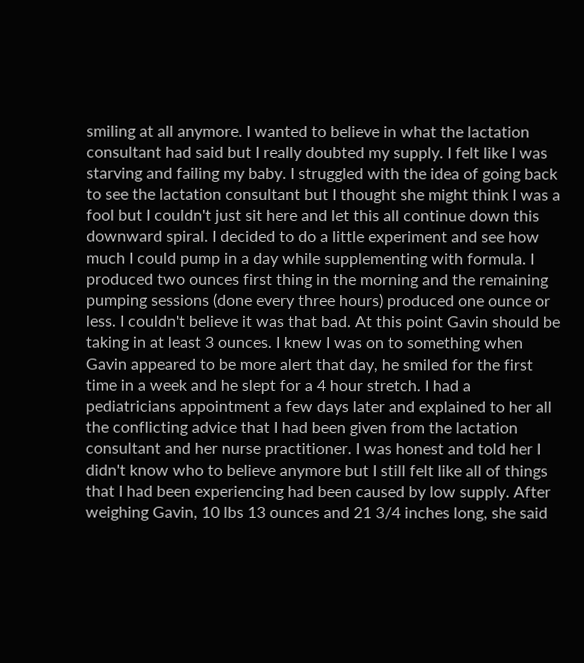smiling at all anymore. I wanted to believe in what the lactation consultant had said but I really doubted my supply. I felt like I was starving and failing my baby. I struggled with the idea of going back to see the lactation consultant but I thought she might think I was a fool but I couldn't just sit here and let this all continue down this downward spiral. I decided to do a little experiment and see how much I could pump in a day while supplementing with formula. I produced two ounces first thing in the morning and the remaining pumping sessions (done every three hours) produced one ounce or less. I couldn't believe it was that bad. At this point Gavin should be taking in at least 3 ounces. I knew I was on to something when Gavin appeared to be more alert that day, he smiled for the first time in a week and he slept for a 4 hour stretch. I had a pediatricians appointment a few days later and explained to her all the conflicting advice that I had been given from the lactation consultant and her nurse practitioner. I was honest and told her I didn't know who to believe anymore but I still felt like all of things that I had been experiencing had been caused by low supply. After weighing Gavin, 10 lbs 13 ounces and 21 3/4 inches long, she said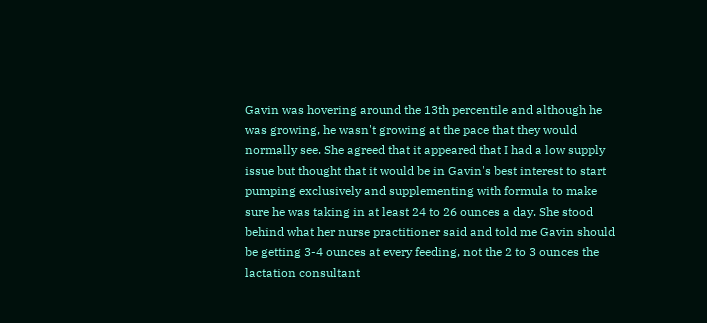Gavin was hovering around the 13th percentile and although he was growing, he wasn't growing at the pace that they would normally see. She agreed that it appeared that I had a low supply issue but thought that it would be in Gavin's best interest to start pumping exclusively and supplementing with formula to make sure he was taking in at least 24 to 26 ounces a day. She stood behind what her nurse practitioner said and told me Gavin should be getting 3-4 ounces at every feeding, not the 2 to 3 ounces the lactation consultant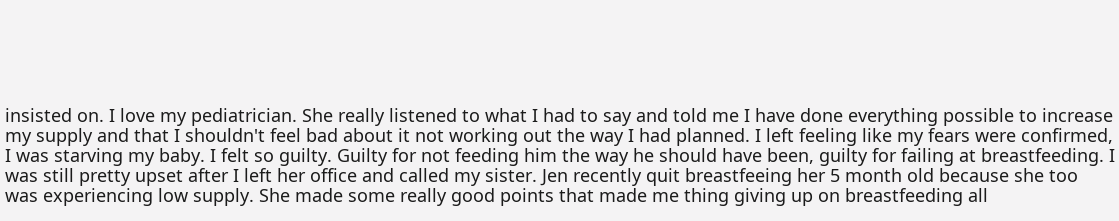insisted on. I love my pediatrician. She really listened to what I had to say and told me I have done everything possible to increase my supply and that I shouldn't feel bad about it not working out the way I had planned. I left feeling like my fears were confirmed, I was starving my baby. I felt so guilty. Guilty for not feeding him the way he should have been, guilty for failing at breastfeeding. I was still pretty upset after I left her office and called my sister. Jen recently quit breastfeeing her 5 month old because she too was experiencing low supply. She made some really good points that made me thing giving up on breastfeeding all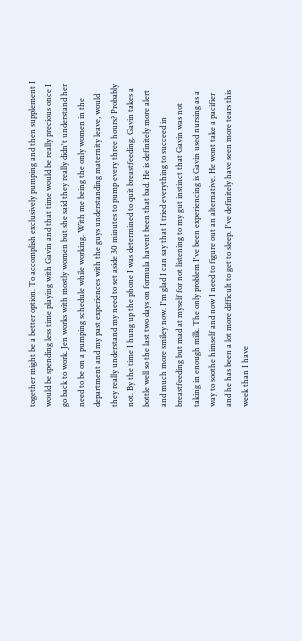together might be a better option. To accomplish exclusively pumping and then supplement I would be spending less time playing with Gavin and that time would be really precious once I go back to work. Jen works with mostly women but she said they really didn't understand her need to be on a pumping schedule while working. With me being the only women in the department and my past experiences with the guys understanding maternity leave, would they really understand my need to set aside 30 minutes to pump every three hours? Probably not. By the time I hung up the phone I was determined to quit breastfeeding. Gavin takes a bottle well so the last two days on formula havent been that bad. He is definitely more alert and much more smiley now. I'm glad I can say that I tried everything to succeed in breastfeeding but mad at myself for not listening to my gut instinct that Gavin was not taking in enough milk. The only problem I've been experiencing is Gavin used nursing as a way to soothe himself and now I need to figure out an alternative. He wont take a pacifier and he has been a lot more difficult to get to sleep. I've definitely have seen more tears this week than I have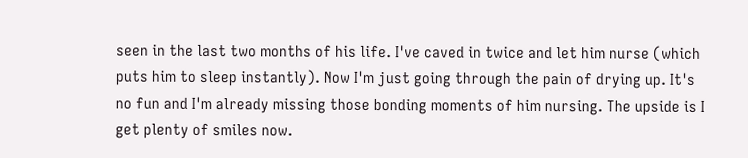seen in the last two months of his life. I've caved in twice and let him nurse (which puts him to sleep instantly). Now I'm just going through the pain of drying up. It's no fun and I'm already missing those bonding moments of him nursing. The upside is I get plenty of smiles now.